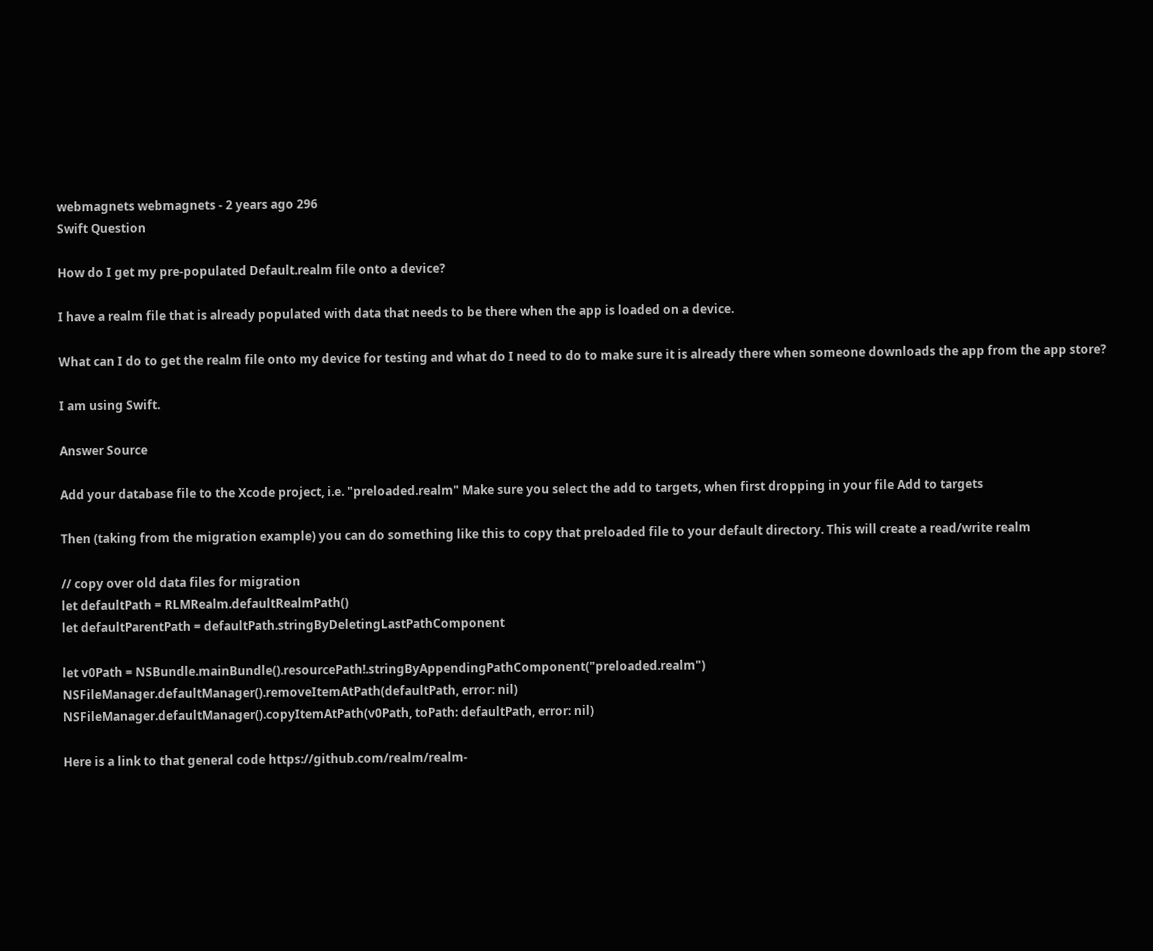webmagnets webmagnets - 2 years ago 296
Swift Question

How do I get my pre-populated Default.realm file onto a device?

I have a realm file that is already populated with data that needs to be there when the app is loaded on a device.

What can I do to get the realm file onto my device for testing and what do I need to do to make sure it is already there when someone downloads the app from the app store?

I am using Swift.

Answer Source

Add your database file to the Xcode project, i.e. "preloaded.realm" Make sure you select the add to targets, when first dropping in your file Add to targets

Then (taking from the migration example) you can do something like this to copy that preloaded file to your default directory. This will create a read/write realm

// copy over old data files for migration
let defaultPath = RLMRealm.defaultRealmPath()
let defaultParentPath = defaultPath.stringByDeletingLastPathComponent

let v0Path = NSBundle.mainBundle().resourcePath!.stringByAppendingPathComponent("preloaded.realm")
NSFileManager.defaultManager().removeItemAtPath(defaultPath, error: nil)
NSFileManager.defaultManager().copyItemAtPath(v0Path, toPath: defaultPath, error: nil)

Here is a link to that general code https://github.com/realm/realm-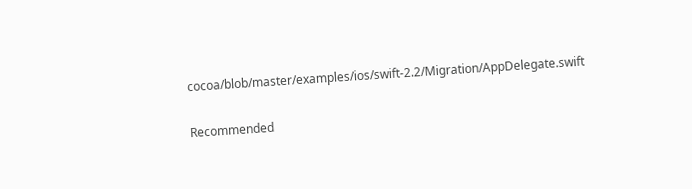cocoa/blob/master/examples/ios/swift-2.2/Migration/AppDelegate.swift

Recommended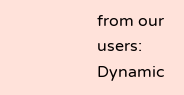from our users: Dynamic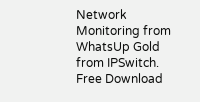Network Monitoring from WhatsUp Gold from IPSwitch. Free Download